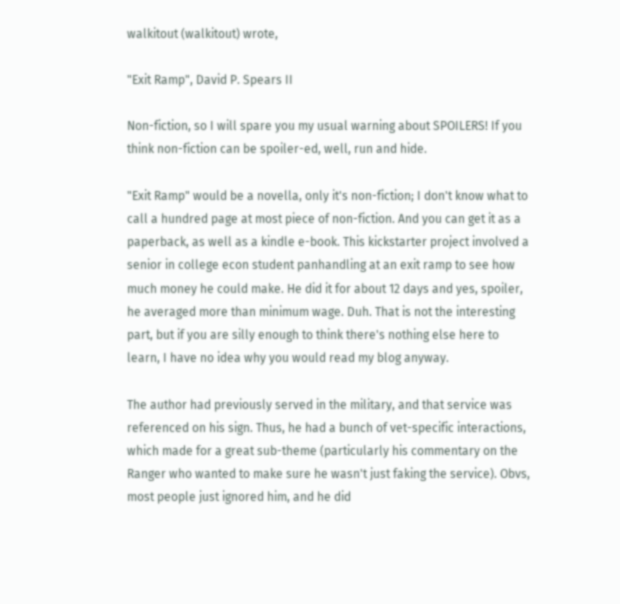walkitout (walkitout) wrote,

"Exit Ramp", David P. Spears II

Non-fiction, so I will spare you my usual warning about SPOILERS! If you think non-fiction can be spoiler-ed, well, run and hide.

"Exit Ramp" would be a novella, only it's non-fiction; I don't know what to call a hundred page at most piece of non-fiction. And you can get it as a paperback, as well as a kindle e-book. This kickstarter project involved a senior in college econ student panhandling at an exit ramp to see how much money he could make. He did it for about 12 days and yes, spoiler, he averaged more than minimum wage. Duh. That is not the interesting part, but if you are silly enough to think there's nothing else here to learn, I have no idea why you would read my blog anyway.

The author had previously served in the military, and that service was referenced on his sign. Thus, he had a bunch of vet-specific interactions, which made for a great sub-theme (particularly his commentary on the Ranger who wanted to make sure he wasn't just faking the service). Obvs, most people just ignored him, and he did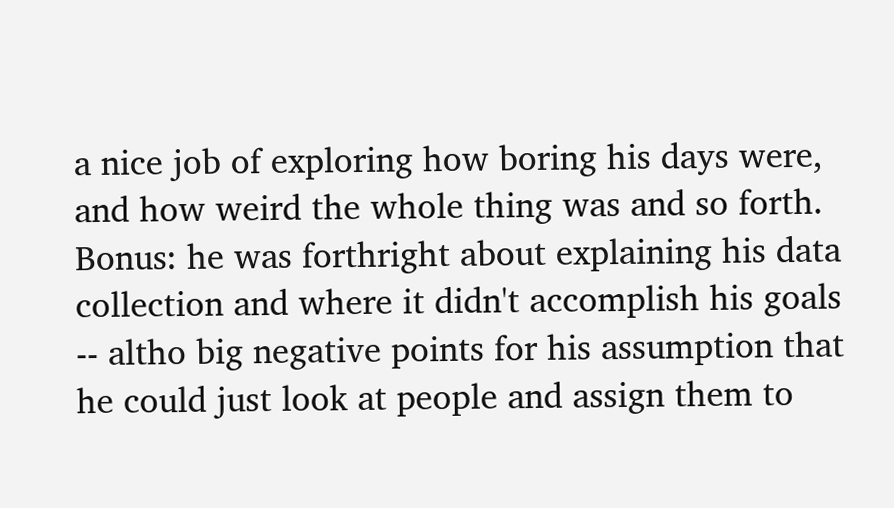a nice job of exploring how boring his days were, and how weird the whole thing was and so forth. Bonus: he was forthright about explaining his data collection and where it didn't accomplish his goals -- altho big negative points for his assumption that he could just look at people and assign them to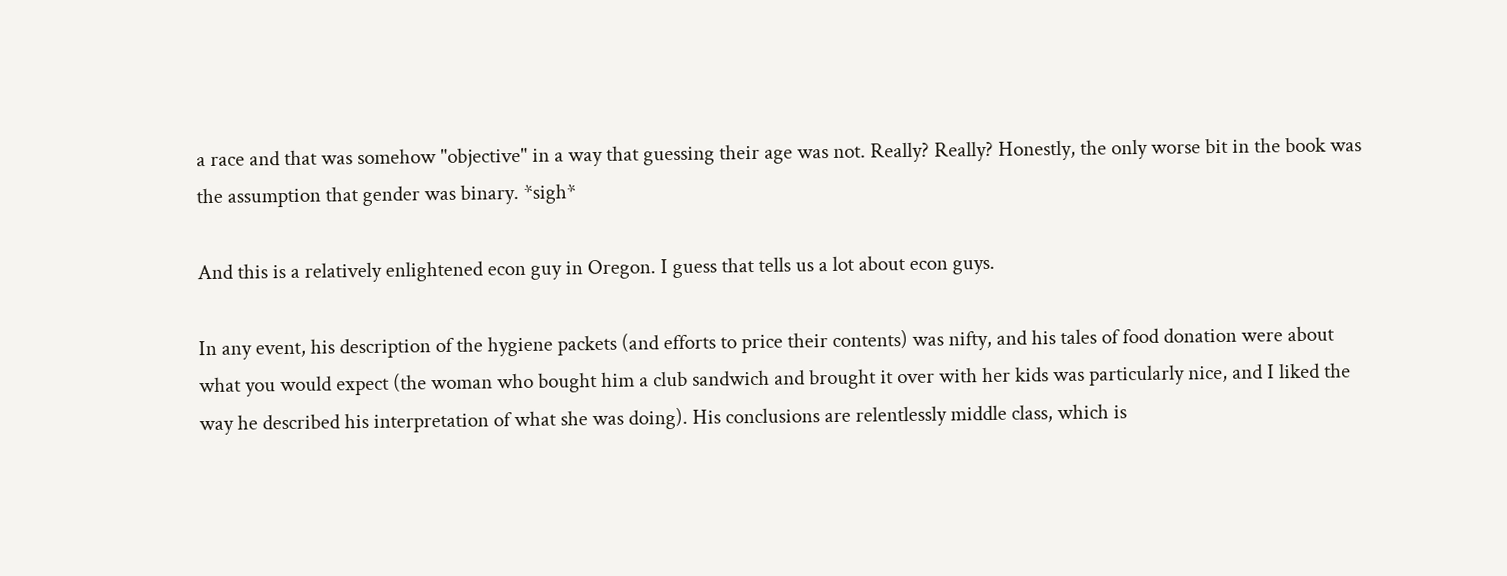a race and that was somehow "objective" in a way that guessing their age was not. Really? Really? Honestly, the only worse bit in the book was the assumption that gender was binary. *sigh*

And this is a relatively enlightened econ guy in Oregon. I guess that tells us a lot about econ guys.

In any event, his description of the hygiene packets (and efforts to price their contents) was nifty, and his tales of food donation were about what you would expect (the woman who bought him a club sandwich and brought it over with her kids was particularly nice, and I liked the way he described his interpretation of what she was doing). His conclusions are relentlessly middle class, which is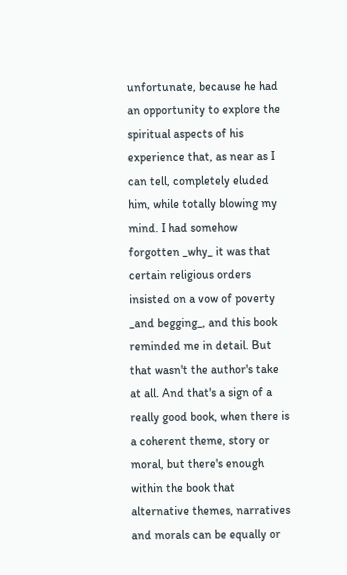unfortunate, because he had an opportunity to explore the spiritual aspects of his experience that, as near as I can tell, completely eluded him, while totally blowing my mind. I had somehow forgotten _why_ it was that certain religious orders insisted on a vow of poverty _and begging_, and this book reminded me in detail. But that wasn't the author's take at all. And that's a sign of a really good book, when there is a coherent theme, story or moral, but there's enough within the book that alternative themes, narratives and morals can be equally or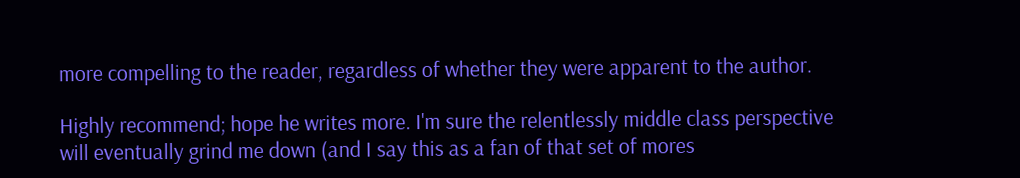more compelling to the reader, regardless of whether they were apparent to the author.

Highly recommend; hope he writes more. I'm sure the relentlessly middle class perspective will eventually grind me down (and I say this as a fan of that set of mores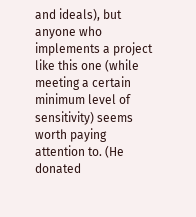and ideals), but anyone who implements a project like this one (while meeting a certain minimum level of sensitivity) seems worth paying attention to. (He donated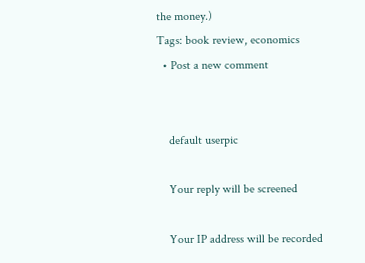the money.)
Tags: book review, economics
  • Post a new comment


    default userpic

    Your reply will be screened

    Your IP address will be recorded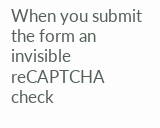When you submit the form an invisible reCAPTCHA check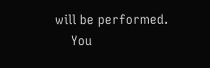will be performed.
    You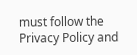must follow the Privacy Policy and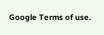Google Terms of use.